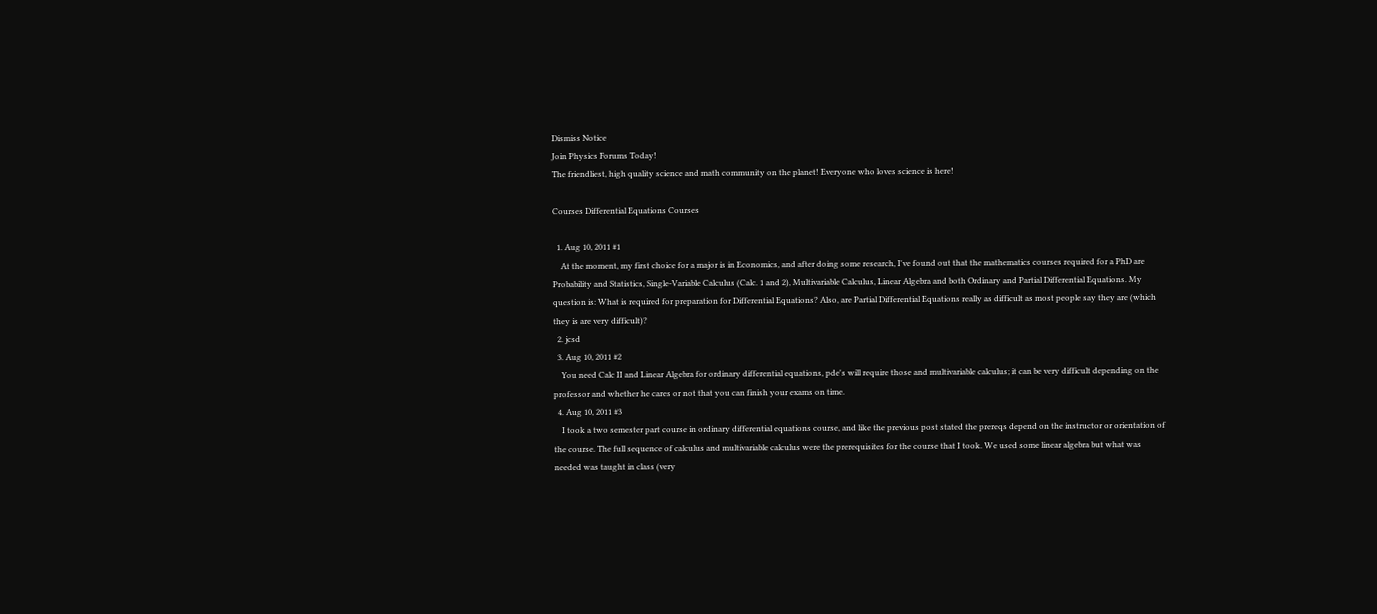Dismiss Notice
Join Physics Forums Today!
The friendliest, high quality science and math community on the planet! Everyone who loves science is here!

Courses Differential Equations Courses

  1. Aug 10, 2011 #1
    At the moment, my first choice for a major is in Economics, and after doing some research, I've found out that the mathematics courses required for a PhD are Probability and Statistics, Single-Variable Calculus (Calc. 1 and 2), Multivariable Calculus, Linear Algebra and both Ordinary and Partial Differential Equations. My question is: What is required for preparation for Differential Equations? Also, are Partial Differential Equations really as difficult as most people say they are (which they is are very difficult)?
  2. jcsd
  3. Aug 10, 2011 #2
    You need Calc II and Linear Algebra for ordinary differential equations, pde's will require those and multivariable calculus; it can be very difficult depending on the professor and whether he cares or not that you can finish your exams on time.
  4. Aug 10, 2011 #3
    I took a two semester part course in ordinary differential equations course, and like the previous post stated the prereqs depend on the instructor or orientation of the course. The full sequence of calculus and multivariable calculus were the prerequisites for the course that I took. We used some linear algebra but what was needed was taught in class (very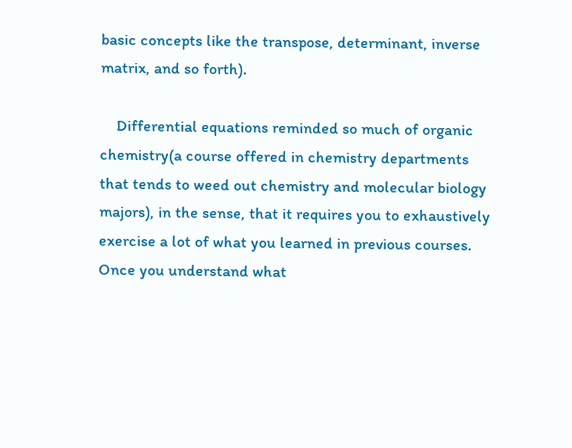basic concepts like the transpose, determinant, inverse matrix, and so forth).

    Differential equations reminded so much of organic chemistry(a course offered in chemistry departments that tends to weed out chemistry and molecular biology majors), in the sense, that it requires you to exhaustively exercise a lot of what you learned in previous courses. Once you understand what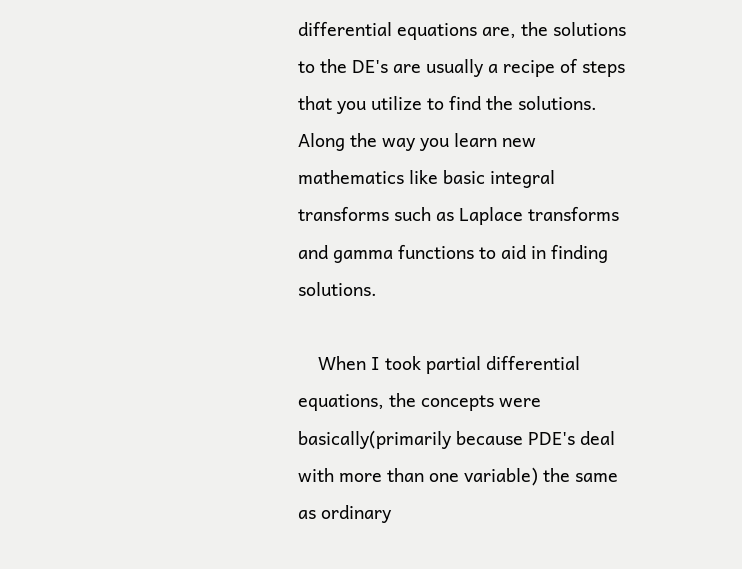differential equations are, the solutions to the DE's are usually a recipe of steps that you utilize to find the solutions. Along the way you learn new mathematics like basic integral transforms such as Laplace transforms and gamma functions to aid in finding solutions.

    When I took partial differential equations, the concepts were basically(primarily because PDE's deal with more than one variable) the same as ordinary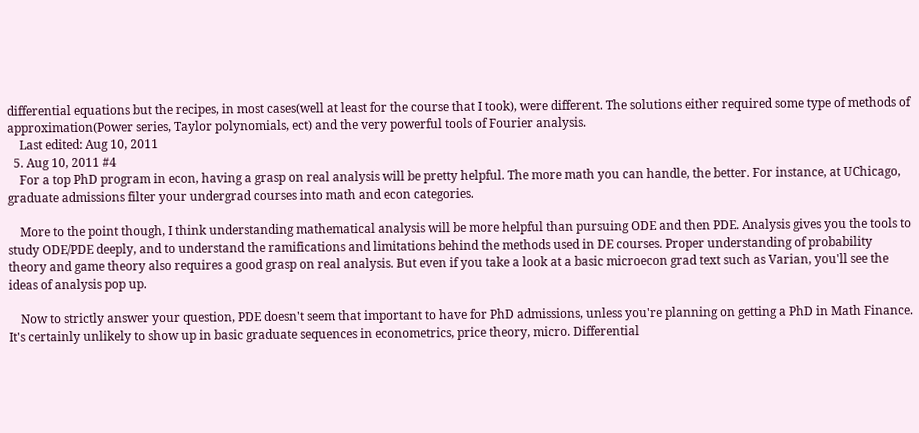differential equations but the recipes, in most cases(well at least for the course that I took), were different. The solutions either required some type of methods of approximation(Power series, Taylor polynomials, ect) and the very powerful tools of Fourier analysis.
    Last edited: Aug 10, 2011
  5. Aug 10, 2011 #4
    For a top PhD program in econ, having a grasp on real analysis will be pretty helpful. The more math you can handle, the better. For instance, at UChicago, graduate admissions filter your undergrad courses into math and econ categories.

    More to the point though, I think understanding mathematical analysis will be more helpful than pursuing ODE and then PDE. Analysis gives you the tools to study ODE/PDE deeply, and to understand the ramifications and limitations behind the methods used in DE courses. Proper understanding of probability theory and game theory also requires a good grasp on real analysis. But even if you take a look at a basic microecon grad text such as Varian, you'll see the ideas of analysis pop up.

    Now to strictly answer your question, PDE doesn't seem that important to have for PhD admissions, unless you're planning on getting a PhD in Math Finance. It's certainly unlikely to show up in basic graduate sequences in econometrics, price theory, micro. Differential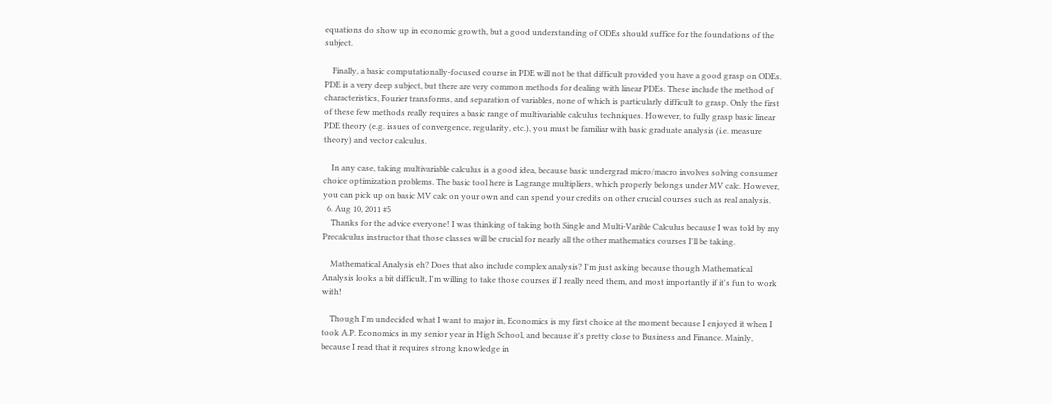equations do show up in economic growth, but a good understanding of ODEs should suffice for the foundations of the subject.

    Finally, a basic computationally-focused course in PDE will not be that difficult provided you have a good grasp on ODEs. PDE is a very deep subject, but there are very common methods for dealing with linear PDEs. These include the method of characteristics, Fourier transforms, and separation of variables, none of which is particularly difficult to grasp. Only the first of these few methods really requires a basic range of multivariable calculus techniques. However, to fully grasp basic linear PDE theory (e.g. issues of convergence, regularity, etc.), you must be familiar with basic graduate analysis (i.e. measure theory) and vector calculus.

    In any case, taking multivariable calculus is a good idea, because basic undergrad micro/macro involves solving consumer choice optimization problems. The basic tool here is Lagrange multipliers, which properly belongs under MV calc. However, you can pick up on basic MV calc on your own and can spend your credits on other crucial courses such as real analysis.
  6. Aug 10, 2011 #5
    Thanks for the advice everyone! I was thinking of taking both Single and Multi-Varible Calculus because I was told by my Precalculus instructor that those classes will be crucial for nearly all the other mathematics courses I'll be taking.

    Mathematical Analysis eh? Does that also include complex analysis? I'm just asking because though Mathematical Analysis looks a bit difficult, I'm willing to take those courses if I really need them, and most importantly if it's fun to work with!

    Though I'm undecided what I want to major in, Economics is my first choice at the moment because I enjoyed it when I took A.P. Economics in my senior year in High School, and because it's pretty close to Business and Finance. Mainly, because I read that it requires strong knowledge in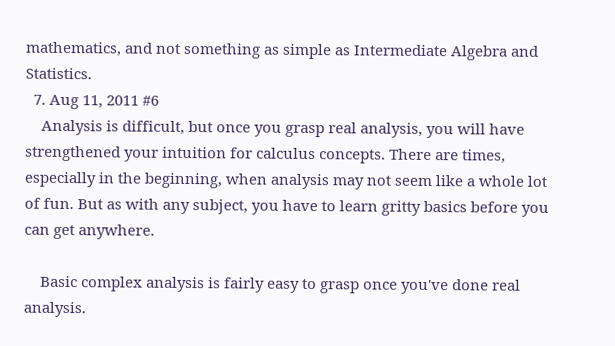mathematics, and not something as simple as Intermediate Algebra and Statistics.
  7. Aug 11, 2011 #6
    Analysis is difficult, but once you grasp real analysis, you will have strengthened your intuition for calculus concepts. There are times, especially in the beginning, when analysis may not seem like a whole lot of fun. But as with any subject, you have to learn gritty basics before you can get anywhere.

    Basic complex analysis is fairly easy to grasp once you've done real analysis.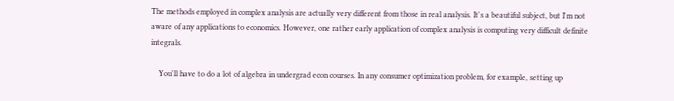The methods employed in complex analysis are actually very different from those in real analysis. It's a beautiful subject, but I'm not aware of any applications to economics. However, one rather early application of complex analysis is computing very difficult definite integrals.

    You'll have to do a lot of algebra in undergrad econ courses. In any consumer optimization problem, for example, setting up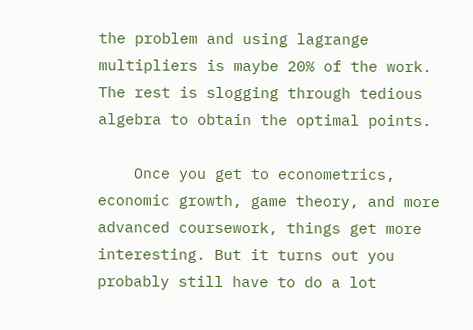the problem and using lagrange multipliers is maybe 20% of the work. The rest is slogging through tedious algebra to obtain the optimal points.

    Once you get to econometrics, economic growth, game theory, and more advanced coursework, things get more interesting. But it turns out you probably still have to do a lot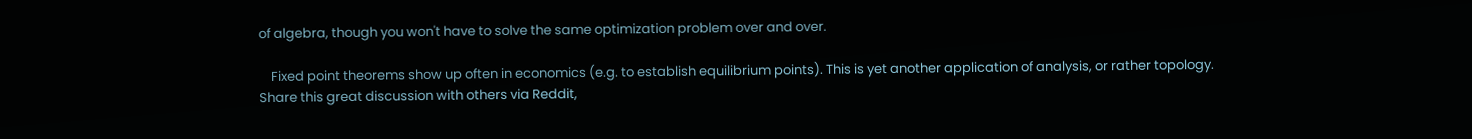of algebra, though you won't have to solve the same optimization problem over and over.

    Fixed point theorems show up often in economics (e.g. to establish equilibrium points). This is yet another application of analysis, or rather topology.
Share this great discussion with others via Reddit,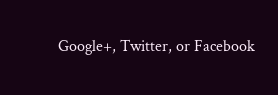Google+, Twitter, or Facebook